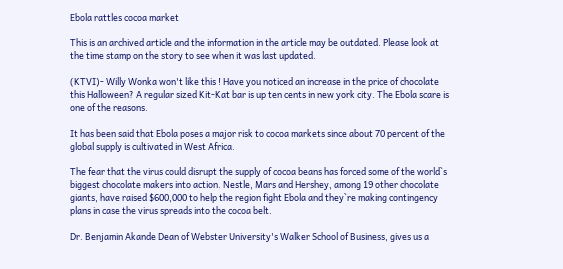Ebola rattles cocoa market

This is an archived article and the information in the article may be outdated. Please look at the time stamp on the story to see when it was last updated.

(KTVI)- Willy Wonka won't like this ! Have you noticed an increase in the price of chocolate this Halloween? A regular sized Kit-Kat bar is up ten cents in new york city. The Ebola scare is one of the reasons.

It has been said that Ebola poses a major risk to cocoa markets since about 70 percent of the global supply is cultivated in West Africa.

The fear that the virus could disrupt the supply of cocoa beans has forced some of the world`s biggest chocolate makers into action. Nestle, Mars and Hershey, among 19 other chocolate giants, have raised $600,000 to help the region fight Ebola and they`re making contingency plans in case the virus spreads into the cocoa belt.

Dr. Benjamin Akande Dean of Webster University's Walker School of Business, gives us a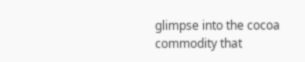glimpse into the cocoa commodity that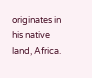originates in his native land, Africa.